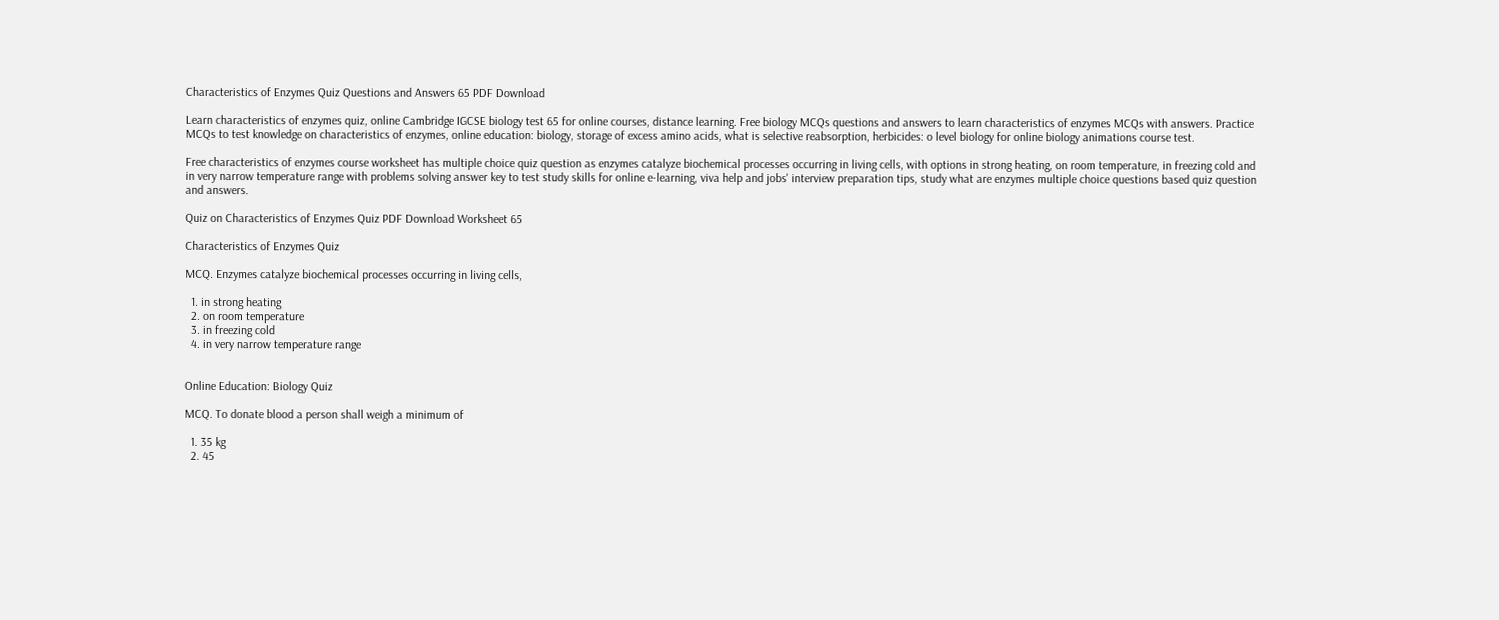Characteristics of Enzymes Quiz Questions and Answers 65 PDF Download

Learn characteristics of enzymes quiz, online Cambridge IGCSE biology test 65 for online courses, distance learning. Free biology MCQs questions and answers to learn characteristics of enzymes MCQs with answers. Practice MCQs to test knowledge on characteristics of enzymes, online education: biology, storage of excess amino acids, what is selective reabsorption, herbicides: o level biology for online biology animations course test.

Free characteristics of enzymes course worksheet has multiple choice quiz question as enzymes catalyze biochemical processes occurring in living cells, with options in strong heating, on room temperature, in freezing cold and in very narrow temperature range with problems solving answer key to test study skills for online e-learning, viva help and jobs' interview preparation tips, study what are enzymes multiple choice questions based quiz question and answers.

Quiz on Characteristics of Enzymes Quiz PDF Download Worksheet 65

Characteristics of Enzymes Quiz

MCQ. Enzymes catalyze biochemical processes occurring in living cells,

  1. in strong heating
  2. on room temperature
  3. in freezing cold
  4. in very narrow temperature range


Online Education: Biology Quiz

MCQ. To donate blood a person shall weigh a minimum of

  1. 35 kg
  2. 45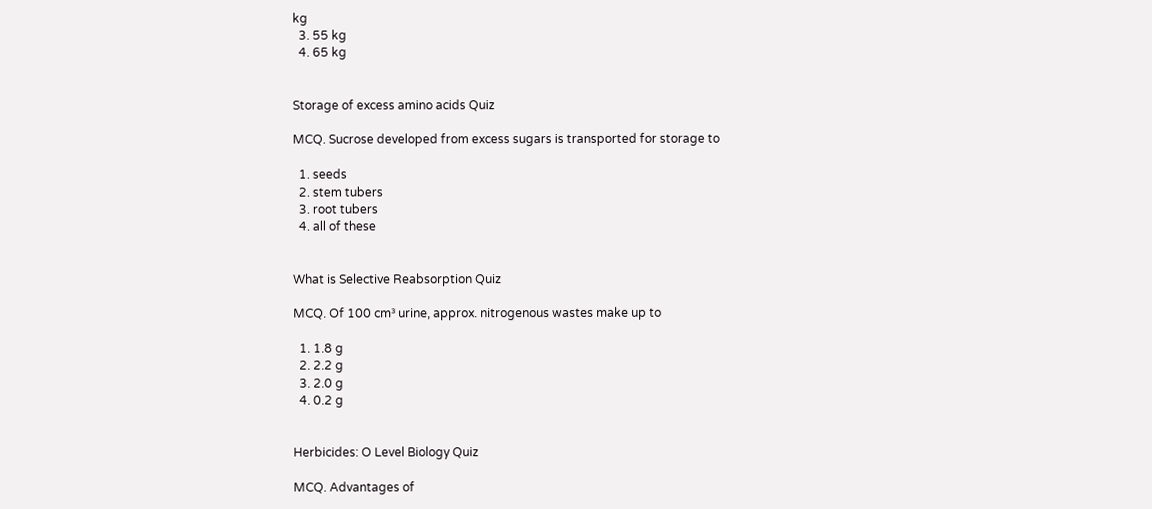kg
  3. 55 kg
  4. 65 kg


Storage of excess amino acids Quiz

MCQ. Sucrose developed from excess sugars is transported for storage to

  1. seeds
  2. stem tubers
  3. root tubers
  4. all of these


What is Selective Reabsorption Quiz

MCQ. Of 100 cm³ urine, approx. nitrogenous wastes make up to

  1. 1.8 g
  2. 2.2 g
  3. 2.0 g
  4. 0.2 g


Herbicides: O Level Biology Quiz

MCQ. Advantages of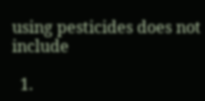using pesticides does not include

  1.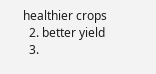healthier crops
  2. better yield
  3.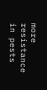more resistance in pests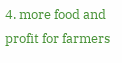4. more food and profit for farmers